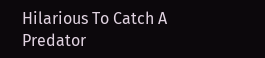Hilarious To Catch A Predator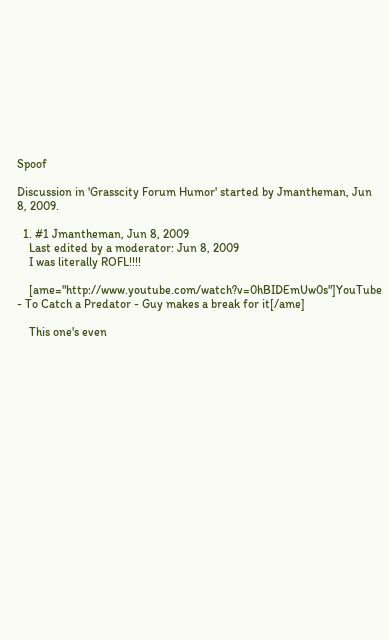Spoof

Discussion in 'Grasscity Forum Humor' started by Jmantheman, Jun 8, 2009.

  1. #1 Jmantheman, Jun 8, 2009
    Last edited by a moderator: Jun 8, 2009
    I was literally ROFL!!!!

    [ame="http://www.youtube.com/watch?v=0hBIDEmUw0s"]YouTube - To Catch a Predator - Guy makes a break for it[/ame]

    This one's even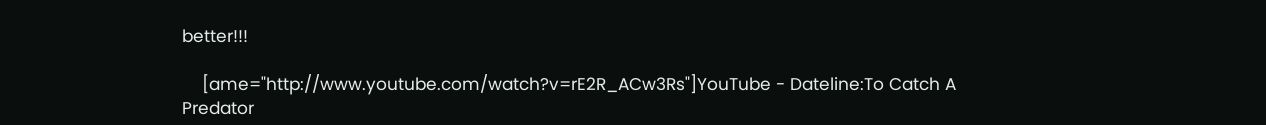better!!!

    [ame="http://www.youtube.com/watch?v=rE2R_ACw3Rs"]YouTube - Dateline:To Catch A Predator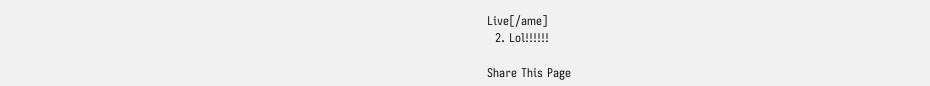Live[/ame]
  2. Lol!!!!!!

Share This Page